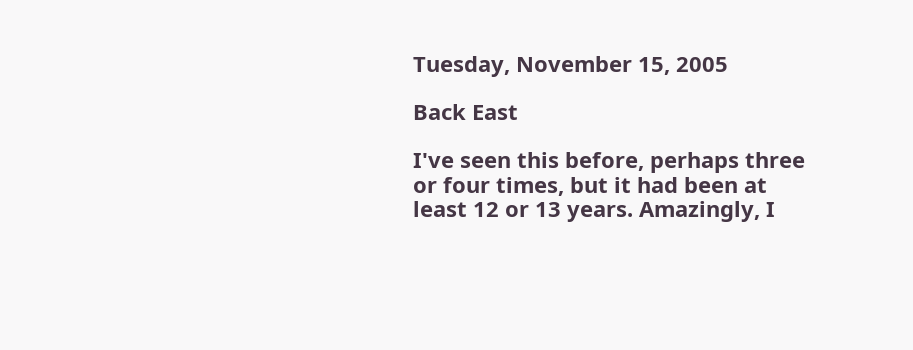Tuesday, November 15, 2005

Back East

I've seen this before, perhaps three or four times, but it had been at least 12 or 13 years. Amazingly, I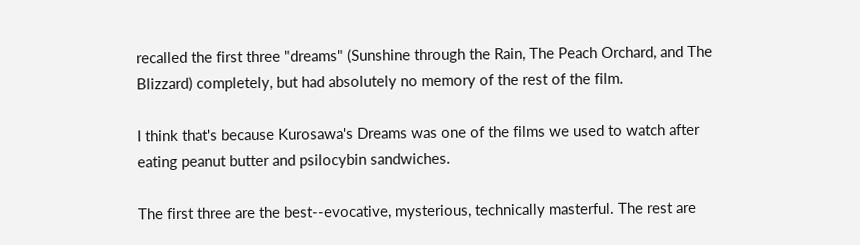recalled the first three "dreams" (Sunshine through the Rain, The Peach Orchard, and The Blizzard) completely, but had absolutely no memory of the rest of the film.

I think that's because Kurosawa's Dreams was one of the films we used to watch after eating peanut butter and psilocybin sandwiches.

The first three are the best--evocative, mysterious, technically masterful. The rest are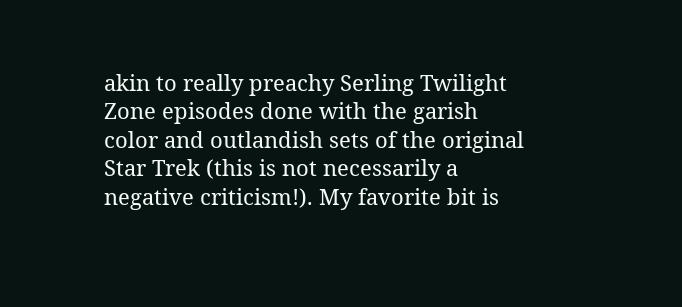akin to really preachy Serling Twilight Zone episodes done with the garish color and outlandish sets of the original Star Trek (this is not necessarily a negative criticism!). My favorite bit is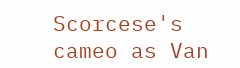Scorcese's cameo as Van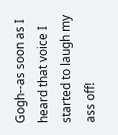Gogh--as soon as I heard that voice I started to laugh my ass off!